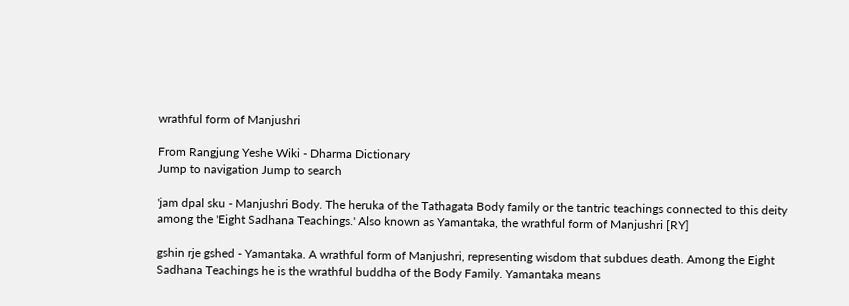wrathful form of Manjushri

From Rangjung Yeshe Wiki - Dharma Dictionary
Jump to navigation Jump to search

'jam dpal sku - Manjushri Body. The heruka of the Tathagata Body family or the tantric teachings connected to this deity among the 'Eight Sadhana Teachings.' Also known as Yamantaka, the wrathful form of Manjushri [RY]

gshin rje gshed - Yamantaka. A wrathful form of Manjushri, representing wisdom that subdues death. Among the Eight Sadhana Teachings he is the wrathful buddha of the Body Family. Yamantaka means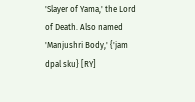'Slayer of Yama,' the Lord of Death. Also named 'Manjushri Body,' {'jam dpal sku} [RY]